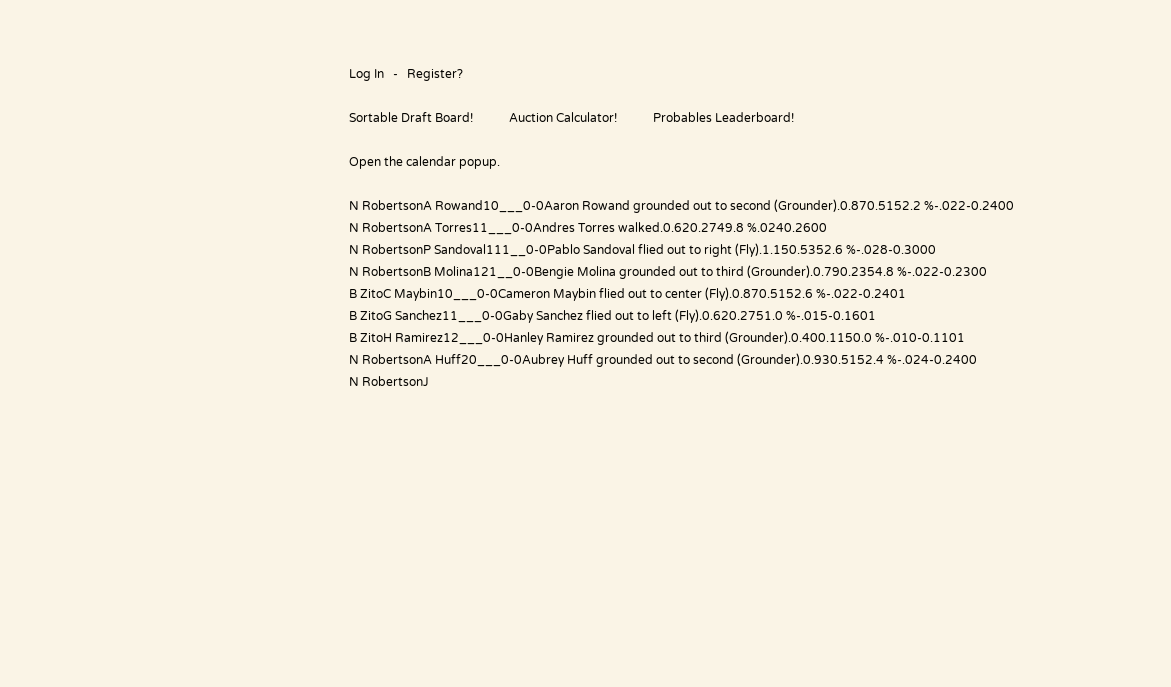Log In   -   Register?

Sortable Draft Board!            Auction Calculator!            Probables Leaderboard!

Open the calendar popup.

N RobertsonA Rowand10___0-0Aaron Rowand grounded out to second (Grounder).0.870.5152.2 %-.022-0.2400
N RobertsonA Torres11___0-0Andres Torres walked.0.620.2749.8 %.0240.2600
N RobertsonP Sandoval111__0-0Pablo Sandoval flied out to right (Fly).1.150.5352.6 %-.028-0.3000
N RobertsonB Molina121__0-0Bengie Molina grounded out to third (Grounder).0.790.2354.8 %-.022-0.2300
B ZitoC Maybin10___0-0Cameron Maybin flied out to center (Fly).0.870.5152.6 %-.022-0.2401
B ZitoG Sanchez11___0-0Gaby Sanchez flied out to left (Fly).0.620.2751.0 %-.015-0.1601
B ZitoH Ramirez12___0-0Hanley Ramirez grounded out to third (Grounder).0.400.1150.0 %-.010-0.1101
N RobertsonA Huff20___0-0Aubrey Huff grounded out to second (Grounder).0.930.5152.4 %-.024-0.2400
N RobertsonJ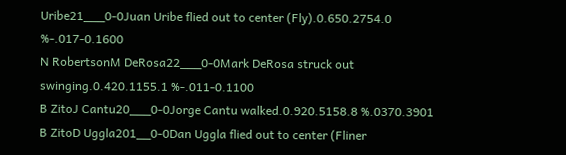Uribe21___0-0Juan Uribe flied out to center (Fly).0.650.2754.0 %-.017-0.1600
N RobertsonM DeRosa22___0-0Mark DeRosa struck out swinging.0.420.1155.1 %-.011-0.1100
B ZitoJ Cantu20___0-0Jorge Cantu walked.0.920.5158.8 %.0370.3901
B ZitoD Uggla201__0-0Dan Uggla flied out to center (Fliner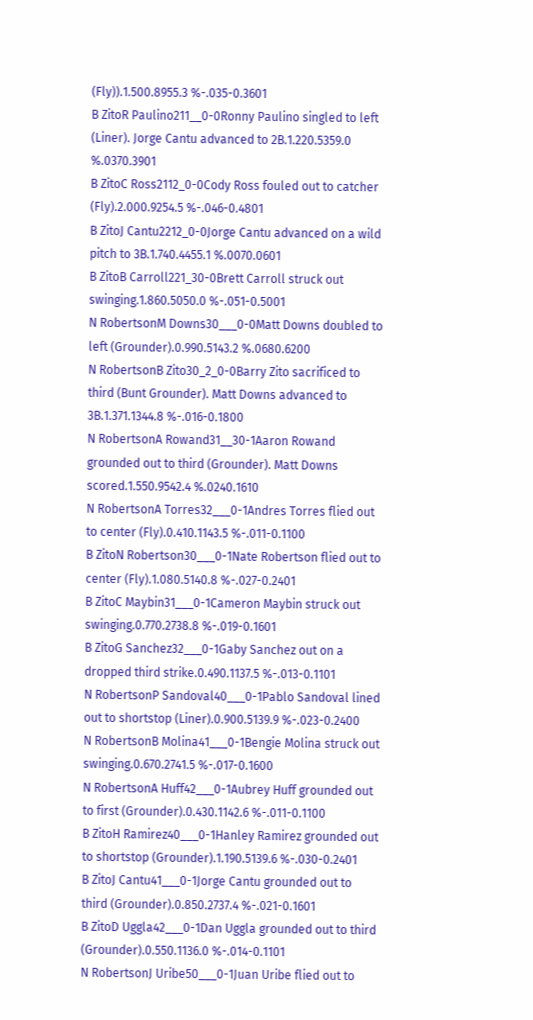(Fly)).1.500.8955.3 %-.035-0.3601
B ZitoR Paulino211__0-0Ronny Paulino singled to left (Liner). Jorge Cantu advanced to 2B.1.220.5359.0 %.0370.3901
B ZitoC Ross2112_0-0Cody Ross fouled out to catcher (Fly).2.000.9254.5 %-.046-0.4801
B ZitoJ Cantu2212_0-0Jorge Cantu advanced on a wild pitch to 3B.1.740.4455.1 %.0070.0601
B ZitoB Carroll221_30-0Brett Carroll struck out swinging.1.860.5050.0 %-.051-0.5001
N RobertsonM Downs30___0-0Matt Downs doubled to left (Grounder).0.990.5143.2 %.0680.6200
N RobertsonB Zito30_2_0-0Barry Zito sacrificed to third (Bunt Grounder). Matt Downs advanced to 3B.1.371.1344.8 %-.016-0.1800
N RobertsonA Rowand31__30-1Aaron Rowand grounded out to third (Grounder). Matt Downs scored.1.550.9542.4 %.0240.1610
N RobertsonA Torres32___0-1Andres Torres flied out to center (Fly).0.410.1143.5 %-.011-0.1100
B ZitoN Robertson30___0-1Nate Robertson flied out to center (Fly).1.080.5140.8 %-.027-0.2401
B ZitoC Maybin31___0-1Cameron Maybin struck out swinging.0.770.2738.8 %-.019-0.1601
B ZitoG Sanchez32___0-1Gaby Sanchez out on a dropped third strike.0.490.1137.5 %-.013-0.1101
N RobertsonP Sandoval40___0-1Pablo Sandoval lined out to shortstop (Liner).0.900.5139.9 %-.023-0.2400
N RobertsonB Molina41___0-1Bengie Molina struck out swinging.0.670.2741.5 %-.017-0.1600
N RobertsonA Huff42___0-1Aubrey Huff grounded out to first (Grounder).0.430.1142.6 %-.011-0.1100
B ZitoH Ramirez40___0-1Hanley Ramirez grounded out to shortstop (Grounder).1.190.5139.6 %-.030-0.2401
B ZitoJ Cantu41___0-1Jorge Cantu grounded out to third (Grounder).0.850.2737.4 %-.021-0.1601
B ZitoD Uggla42___0-1Dan Uggla grounded out to third (Grounder).0.550.1136.0 %-.014-0.1101
N RobertsonJ Uribe50___0-1Juan Uribe flied out to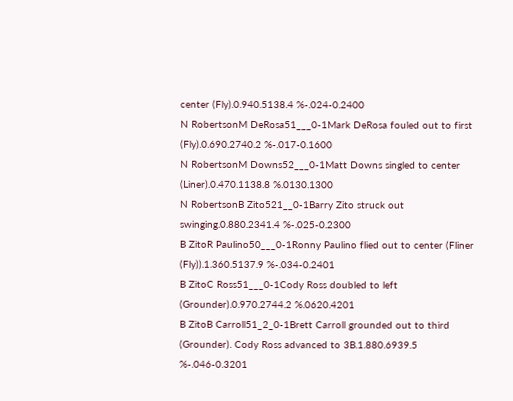center (Fly).0.940.5138.4 %-.024-0.2400
N RobertsonM DeRosa51___0-1Mark DeRosa fouled out to first (Fly).0.690.2740.2 %-.017-0.1600
N RobertsonM Downs52___0-1Matt Downs singled to center (Liner).0.470.1138.8 %.0130.1300
N RobertsonB Zito521__0-1Barry Zito struck out swinging.0.880.2341.4 %-.025-0.2300
B ZitoR Paulino50___0-1Ronny Paulino flied out to center (Fliner (Fly)).1.360.5137.9 %-.034-0.2401
B ZitoC Ross51___0-1Cody Ross doubled to left (Grounder).0.970.2744.2 %.0620.4201
B ZitoB Carroll51_2_0-1Brett Carroll grounded out to third (Grounder). Cody Ross advanced to 3B.1.880.6939.5 %-.046-0.3201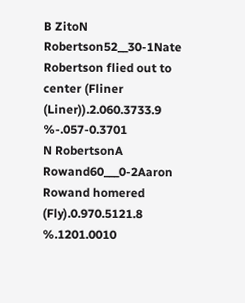B ZitoN Robertson52__30-1Nate Robertson flied out to center (Fliner (Liner)).2.060.3733.9 %-.057-0.3701
N RobertsonA Rowand60___0-2Aaron Rowand homered (Fly).0.970.5121.8 %.1201.0010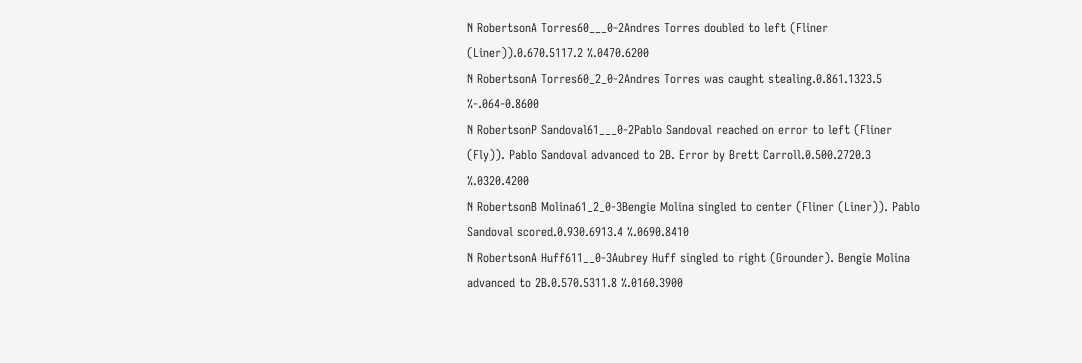N RobertsonA Torres60___0-2Andres Torres doubled to left (Fliner (Liner)).0.670.5117.2 %.0470.6200
N RobertsonA Torres60_2_0-2Andres Torres was caught stealing.0.861.1323.5 %-.064-0.8600
N RobertsonP Sandoval61___0-2Pablo Sandoval reached on error to left (Fliner (Fly)). Pablo Sandoval advanced to 2B. Error by Brett Carroll.0.500.2720.3 %.0320.4200
N RobertsonB Molina61_2_0-3Bengie Molina singled to center (Fliner (Liner)). Pablo Sandoval scored.0.930.6913.4 %.0690.8410
N RobertsonA Huff611__0-3Aubrey Huff singled to right (Grounder). Bengie Molina advanced to 2B.0.570.5311.8 %.0160.3900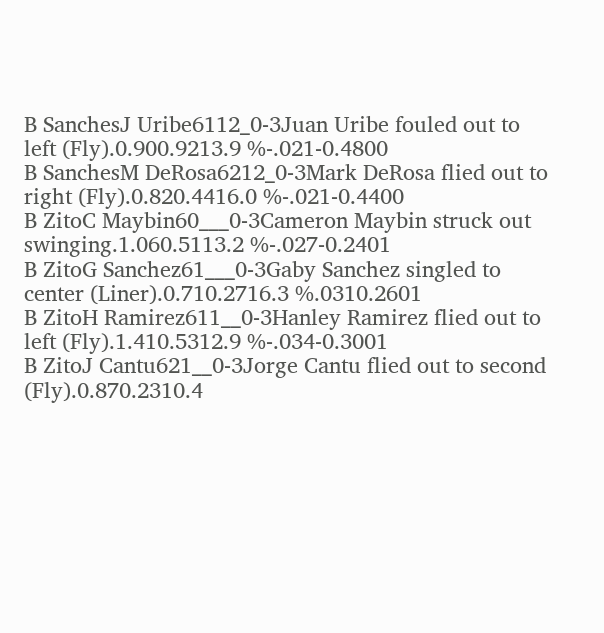B SanchesJ Uribe6112_0-3Juan Uribe fouled out to left (Fly).0.900.9213.9 %-.021-0.4800
B SanchesM DeRosa6212_0-3Mark DeRosa flied out to right (Fly).0.820.4416.0 %-.021-0.4400
B ZitoC Maybin60___0-3Cameron Maybin struck out swinging.1.060.5113.2 %-.027-0.2401
B ZitoG Sanchez61___0-3Gaby Sanchez singled to center (Liner).0.710.2716.3 %.0310.2601
B ZitoH Ramirez611__0-3Hanley Ramirez flied out to left (Fly).1.410.5312.9 %-.034-0.3001
B ZitoJ Cantu621__0-3Jorge Cantu flied out to second (Fly).0.870.2310.4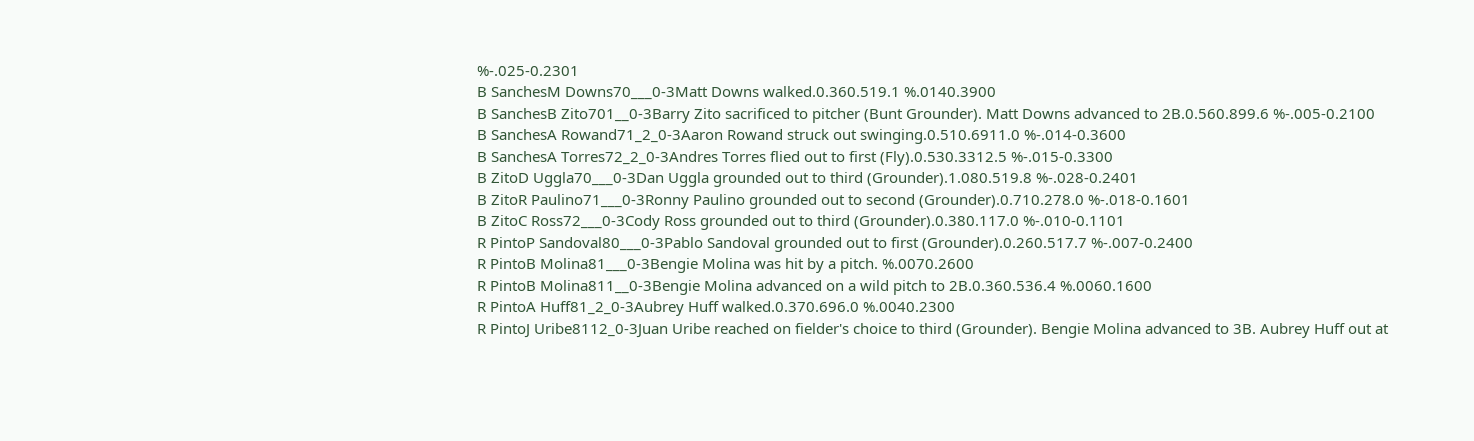%-.025-0.2301
B SanchesM Downs70___0-3Matt Downs walked.0.360.519.1 %.0140.3900
B SanchesB Zito701__0-3Barry Zito sacrificed to pitcher (Bunt Grounder). Matt Downs advanced to 2B.0.560.899.6 %-.005-0.2100
B SanchesA Rowand71_2_0-3Aaron Rowand struck out swinging.0.510.6911.0 %-.014-0.3600
B SanchesA Torres72_2_0-3Andres Torres flied out to first (Fly).0.530.3312.5 %-.015-0.3300
B ZitoD Uggla70___0-3Dan Uggla grounded out to third (Grounder).1.080.519.8 %-.028-0.2401
B ZitoR Paulino71___0-3Ronny Paulino grounded out to second (Grounder).0.710.278.0 %-.018-0.1601
B ZitoC Ross72___0-3Cody Ross grounded out to third (Grounder).0.380.117.0 %-.010-0.1101
R PintoP Sandoval80___0-3Pablo Sandoval grounded out to first (Grounder).0.260.517.7 %-.007-0.2400
R PintoB Molina81___0-3Bengie Molina was hit by a pitch. %.0070.2600
R PintoB Molina811__0-3Bengie Molina advanced on a wild pitch to 2B.0.360.536.4 %.0060.1600
R PintoA Huff81_2_0-3Aubrey Huff walked.0.370.696.0 %.0040.2300
R PintoJ Uribe8112_0-3Juan Uribe reached on fielder's choice to third (Grounder). Bengie Molina advanced to 3B. Aubrey Huff out at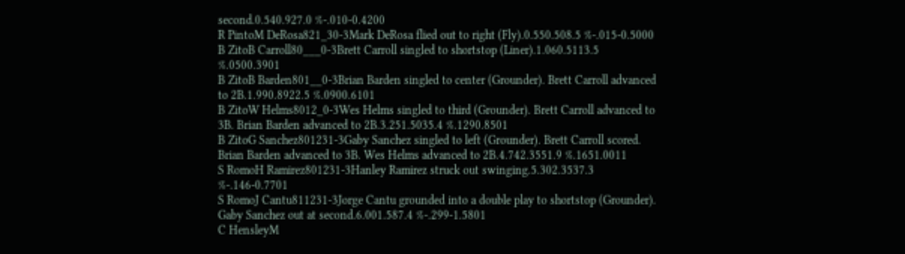second.0.540.927.0 %-.010-0.4200
R PintoM DeRosa821_30-3Mark DeRosa flied out to right (Fly).0.550.508.5 %-.015-0.5000
B ZitoB Carroll80___0-3Brett Carroll singled to shortstop (Liner).1.060.5113.5 %.0500.3901
B ZitoB Barden801__0-3Brian Barden singled to center (Grounder). Brett Carroll advanced to 2B.1.990.8922.5 %.0900.6101
B ZitoW Helms8012_0-3Wes Helms singled to third (Grounder). Brett Carroll advanced to 3B. Brian Barden advanced to 2B.3.251.5035.4 %.1290.8501
B ZitoG Sanchez801231-3Gaby Sanchez singled to left (Grounder). Brett Carroll scored. Brian Barden advanced to 3B. Wes Helms advanced to 2B.4.742.3551.9 %.1651.0011
S RomoH Ramirez801231-3Hanley Ramirez struck out swinging.5.302.3537.3 %-.146-0.7701
S RomoJ Cantu811231-3Jorge Cantu grounded into a double play to shortstop (Grounder). Gaby Sanchez out at second.6.001.587.4 %-.299-1.5801
C HensleyM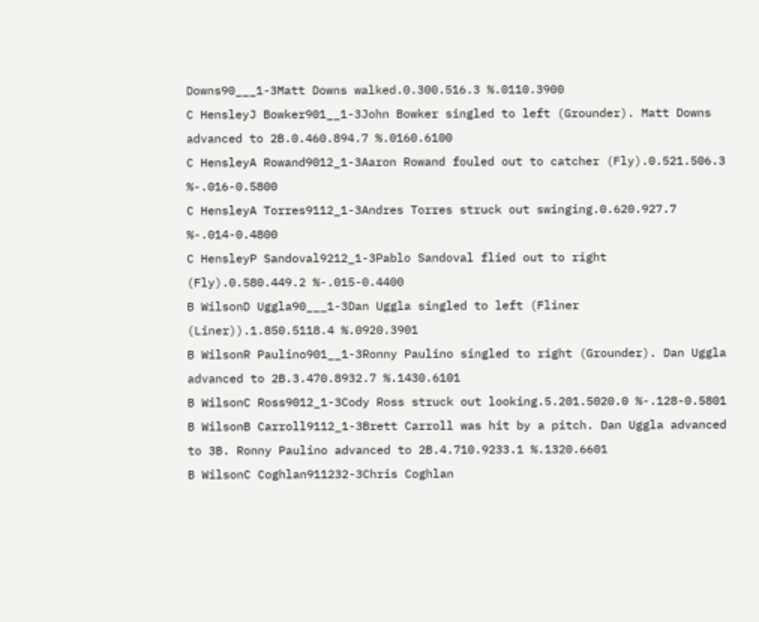Downs90___1-3Matt Downs walked.0.300.516.3 %.0110.3900
C HensleyJ Bowker901__1-3John Bowker singled to left (Grounder). Matt Downs advanced to 2B.0.460.894.7 %.0160.6100
C HensleyA Rowand9012_1-3Aaron Rowand fouled out to catcher (Fly).0.521.506.3 %-.016-0.5800
C HensleyA Torres9112_1-3Andres Torres struck out swinging.0.620.927.7 %-.014-0.4800
C HensleyP Sandoval9212_1-3Pablo Sandoval flied out to right (Fly).0.580.449.2 %-.015-0.4400
B WilsonD Uggla90___1-3Dan Uggla singled to left (Fliner (Liner)).1.850.5118.4 %.0920.3901
B WilsonR Paulino901__1-3Ronny Paulino singled to right (Grounder). Dan Uggla advanced to 2B.3.470.8932.7 %.1430.6101
B WilsonC Ross9012_1-3Cody Ross struck out looking.5.201.5020.0 %-.128-0.5801
B WilsonB Carroll9112_1-3Brett Carroll was hit by a pitch. Dan Uggla advanced to 3B. Ronny Paulino advanced to 2B.4.710.9233.1 %.1320.6601
B WilsonC Coghlan911232-3Chris Coghlan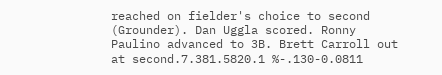reached on fielder's choice to second (Grounder). Dan Uggla scored. Ronny Paulino advanced to 3B. Brett Carroll out at second.7.381.5820.1 %-.130-0.0811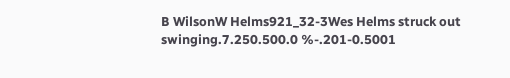B WilsonW Helms921_32-3Wes Helms struck out swinging.7.250.500.0 %-.201-0.5001